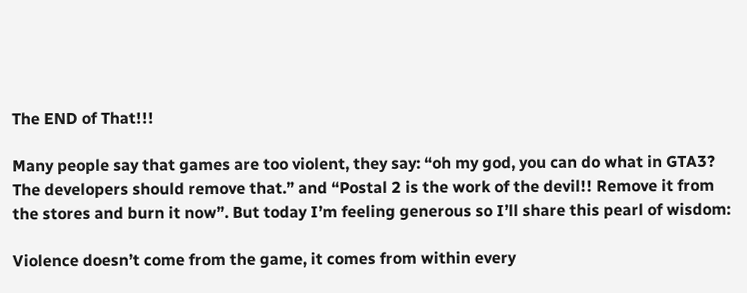The END of That!!!

Many people say that games are too violent, they say: “oh my god, you can do what in GTA3? The developers should remove that.” and “Postal 2 is the work of the devil!! Remove it from the stores and burn it now”. But today I’m feeling generous so I’ll share this pearl of wisdom:

Violence doesn’t come from the game, it comes from within every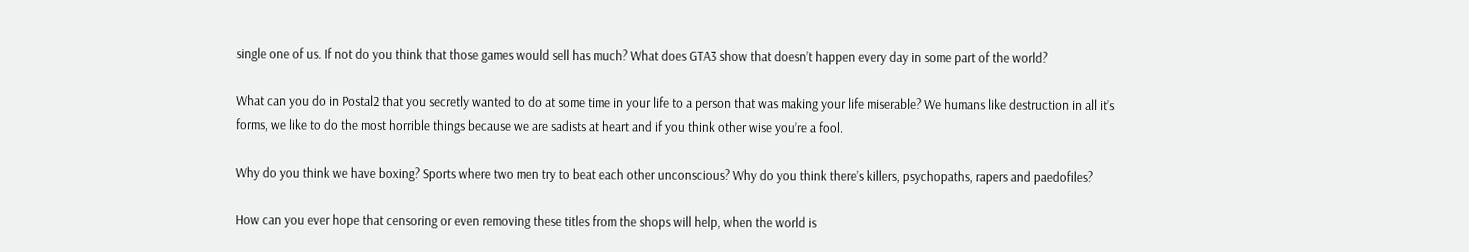single one of us. If not do you think that those games would sell has much? What does GTA3 show that doesn’t happen every day in some part of the world?

What can you do in Postal2 that you secretly wanted to do at some time in your life to a person that was making your life miserable? We humans like destruction in all it’s forms, we like to do the most horrible things because we are sadists at heart and if you think other wise you’re a fool.

Why do you think we have boxing? Sports where two men try to beat each other unconscious? Why do you think there’s killers, psychopaths, rapers and paedofiles?

How can you ever hope that censoring or even removing these titles from the shops will help, when the world is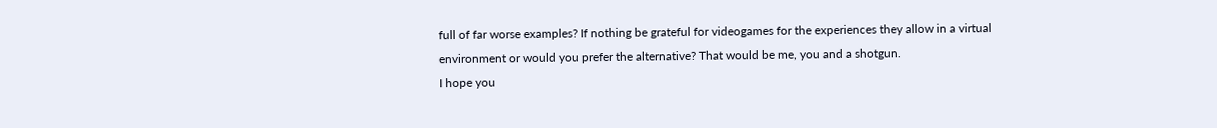full of far worse examples? If nothing be grateful for videogames for the experiences they allow in a virtual environment or would you prefer the alternative? That would be me, you and a shotgun.
I hope you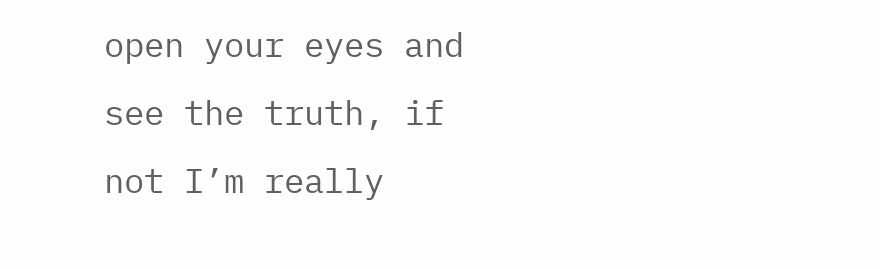open your eyes and see the truth, if not I’m really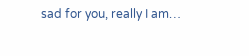sad for you, really I am…